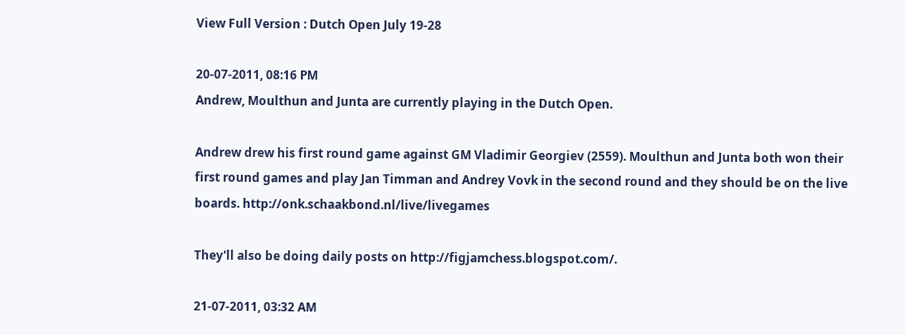View Full Version : Dutch Open July 19-28

20-07-2011, 08:16 PM
Andrew, Moulthun and Junta are currently playing in the Dutch Open.

Andrew drew his first round game against GM Vladimir Georgiev (2559). Moulthun and Junta both won their first round games and play Jan Timman and Andrey Vovk in the second round and they should be on the live boards. http://onk.schaakbond.nl/live/livegames

They'll also be doing daily posts on http://figjamchess.blogspot.com/.

21-07-2011, 03:32 AM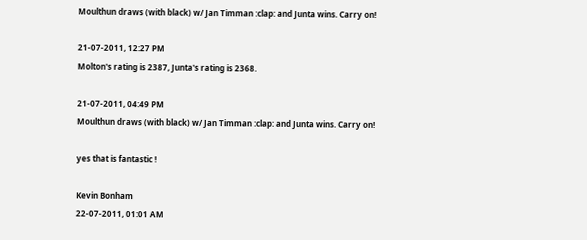Moulthun draws (with black) w/ Jan Timman :clap: and Junta wins. Carry on!

21-07-2011, 12:27 PM
Molton's rating is 2387, Junta's rating is 2368.

21-07-2011, 04:49 PM
Moulthun draws (with black) w/ Jan Timman :clap: and Junta wins. Carry on!

yes that is fantastic !

Kevin Bonham
22-07-2011, 01:01 AM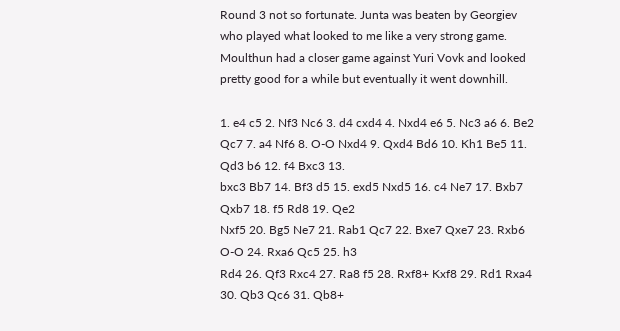Round 3 not so fortunate. Junta was beaten by Georgiev who played what looked to me like a very strong game. Moulthun had a closer game against Yuri Vovk and looked pretty good for a while but eventually it went downhill.

1. e4 c5 2. Nf3 Nc6 3. d4 cxd4 4. Nxd4 e6 5. Nc3 a6 6. Be2
Qc7 7. a4 Nf6 8. O-O Nxd4 9. Qxd4 Bd6 10. Kh1 Be5 11. Qd3 b6 12. f4 Bxc3 13.
bxc3 Bb7 14. Bf3 d5 15. exd5 Nxd5 16. c4 Ne7 17. Bxb7 Qxb7 18. f5 Rd8 19. Qe2
Nxf5 20. Bg5 Ne7 21. Rab1 Qc7 22. Bxe7 Qxe7 23. Rxb6 O-O 24. Rxa6 Qc5 25. h3
Rd4 26. Qf3 Rxc4 27. Ra8 f5 28. Rxf8+ Kxf8 29. Rd1 Rxa4 30. Qb3 Qc6 31. Qb8+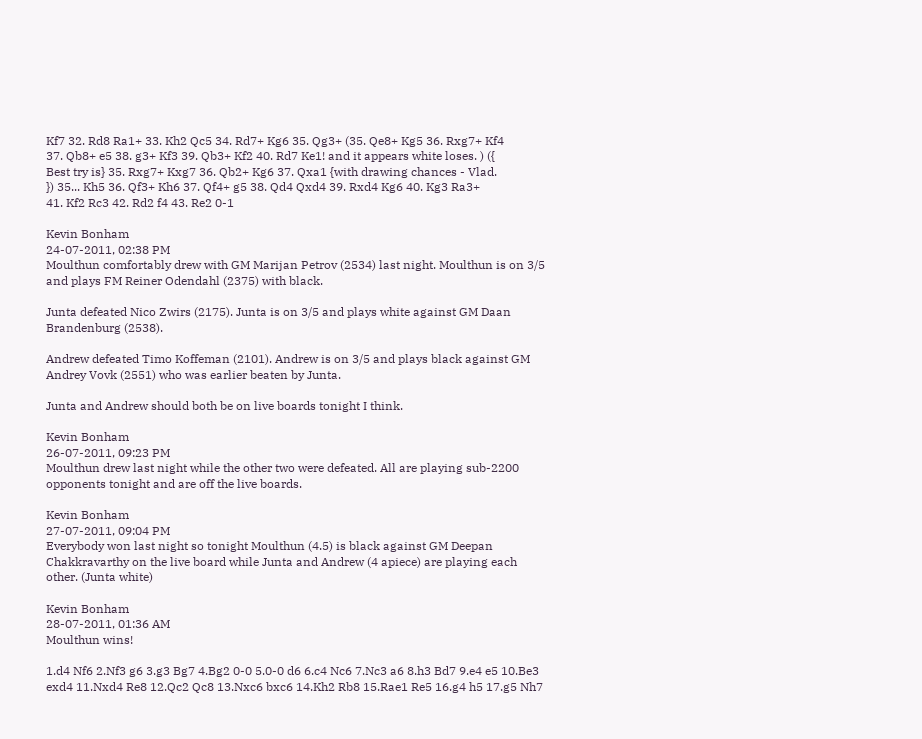Kf7 32. Rd8 Ra1+ 33. Kh2 Qc5 34. Rd7+ Kg6 35. Qg3+ (35. Qe8+ Kg5 36. Rxg7+ Kf4
37. Qb8+ e5 38. g3+ Kf3 39. Qb3+ Kf2 40. Rd7 Ke1! and it appears white loses. ) ({
Best try is} 35. Rxg7+ Kxg7 36. Qb2+ Kg6 37. Qxa1 {with drawing chances - Vlad.
}) 35... Kh5 36. Qf3+ Kh6 37. Qf4+ g5 38. Qd4 Qxd4 39. Rxd4 Kg6 40. Kg3 Ra3+
41. Kf2 Rc3 42. Rd2 f4 43. Re2 0-1

Kevin Bonham
24-07-2011, 02:38 PM
Moulthun comfortably drew with GM Marijan Petrov (2534) last night. Moulthun is on 3/5 and plays FM Reiner Odendahl (2375) with black.

Junta defeated Nico Zwirs (2175). Junta is on 3/5 and plays white against GM Daan Brandenburg (2538).

Andrew defeated Timo Koffeman (2101). Andrew is on 3/5 and plays black against GM Andrey Vovk (2551) who was earlier beaten by Junta.

Junta and Andrew should both be on live boards tonight I think.

Kevin Bonham
26-07-2011, 09:23 PM
Moulthun drew last night while the other two were defeated. All are playing sub-2200 opponents tonight and are off the live boards.

Kevin Bonham
27-07-2011, 09:04 PM
Everybody won last night so tonight Moulthun (4.5) is black against GM Deepan Chakkravarthy on the live board while Junta and Andrew (4 apiece) are playing each other. (Junta white)

Kevin Bonham
28-07-2011, 01:36 AM
Moulthun wins!

1.d4 Nf6 2.Nf3 g6 3.g3 Bg7 4.Bg2 0-0 5.0-0 d6 6.c4 Nc6 7.Nc3 a6 8.h3 Bd7 9.e4 e5 10.Be3 exd4 11.Nxd4 Re8 12.Qc2 Qc8 13.Nxc6 bxc6 14.Kh2 Rb8 15.Rae1 Re5 16.g4 h5 17.g5 Nh7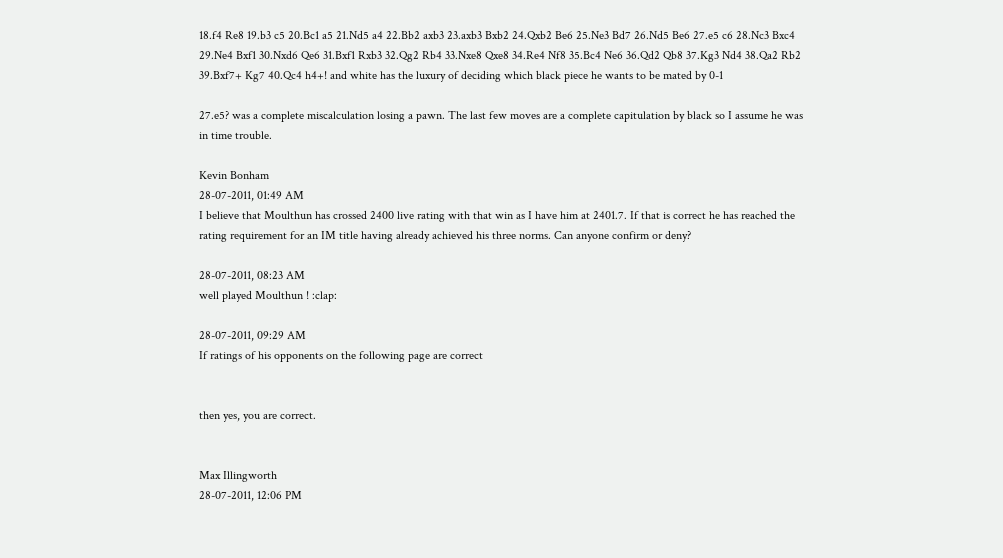18.f4 Re8 19.b3 c5 20.Bc1 a5 21.Nd5 a4 22.Bb2 axb3 23.axb3 Bxb2 24.Qxb2 Be6 25.Ne3 Bd7 26.Nd5 Be6 27.e5 c6 28.Nc3 Bxc4 29.Ne4 Bxf1 30.Nxd6 Qe6 31.Bxf1 Rxb3 32.Qg2 Rb4 33.Nxe8 Qxe8 34.Re4 Nf8 35.Bc4 Ne6 36.Qd2 Qb8 37.Kg3 Nd4 38.Qa2 Rb2 39.Bxf7+ Kg7 40.Qc4 h4+! and white has the luxury of deciding which black piece he wants to be mated by 0-1

27.e5? was a complete miscalculation losing a pawn. The last few moves are a complete capitulation by black so I assume he was in time trouble.

Kevin Bonham
28-07-2011, 01:49 AM
I believe that Moulthun has crossed 2400 live rating with that win as I have him at 2401.7. If that is correct he has reached the rating requirement for an IM title having already achieved his three norms. Can anyone confirm or deny?

28-07-2011, 08:23 AM
well played Moulthun ! :clap:

28-07-2011, 09:29 AM
If ratings of his opponents on the following page are correct


then yes, you are correct.


Max Illingworth
28-07-2011, 12:06 PM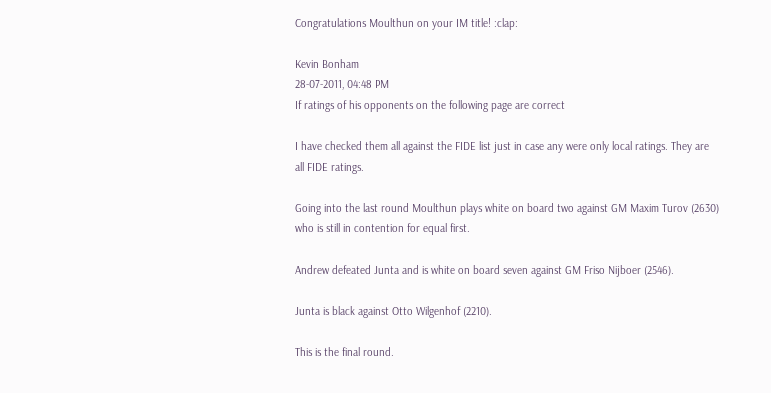Congratulations Moulthun on your IM title! :clap:

Kevin Bonham
28-07-2011, 04:48 PM
If ratings of his opponents on the following page are correct

I have checked them all against the FIDE list just in case any were only local ratings. They are all FIDE ratings.

Going into the last round Moulthun plays white on board two against GM Maxim Turov (2630) who is still in contention for equal first.

Andrew defeated Junta and is white on board seven against GM Friso Nijboer (2546).

Junta is black against Otto Wilgenhof (2210).

This is the final round.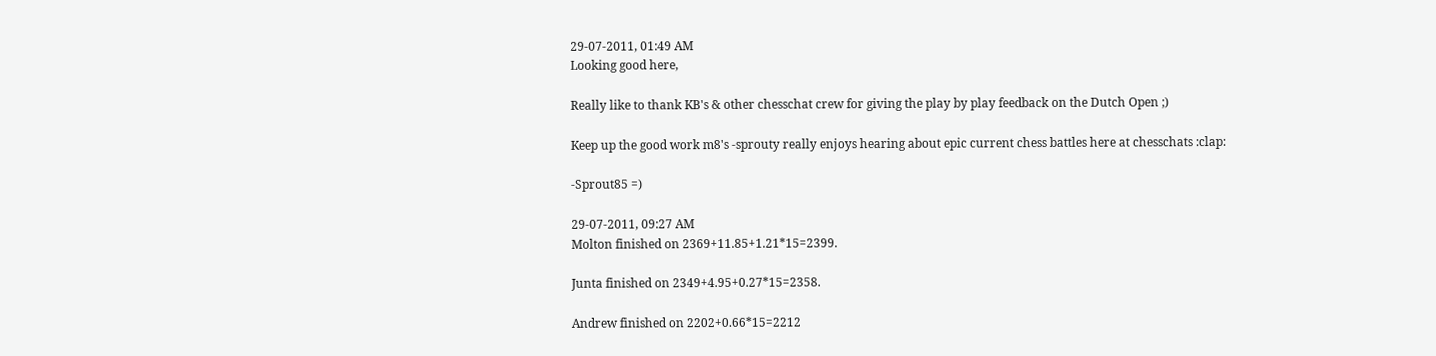29-07-2011, 01:49 AM
Looking good here,

Really like to thank KB's & other chesschat crew for giving the play by play feedback on the Dutch Open ;)

Keep up the good work m8's -sprouty really enjoys hearing about epic current chess battles here at chesschats :clap:

-Sprout85 =)

29-07-2011, 09:27 AM
Molton finished on 2369+11.85+1.21*15=2399.

Junta finished on 2349+4.95+0.27*15=2358.

Andrew finished on 2202+0.66*15=2212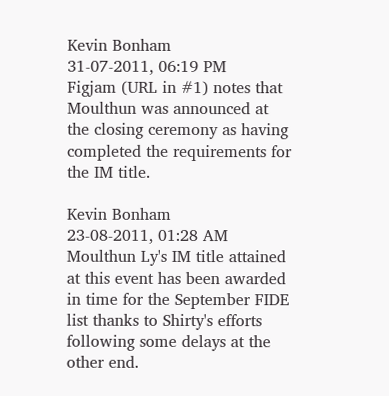Kevin Bonham
31-07-2011, 06:19 PM
Figjam (URL in #1) notes that Moulthun was announced at the closing ceremony as having completed the requirements for the IM title.

Kevin Bonham
23-08-2011, 01:28 AM
Moulthun Ly's IM title attained at this event has been awarded in time for the September FIDE list thanks to Shirty's efforts following some delays at the other end.